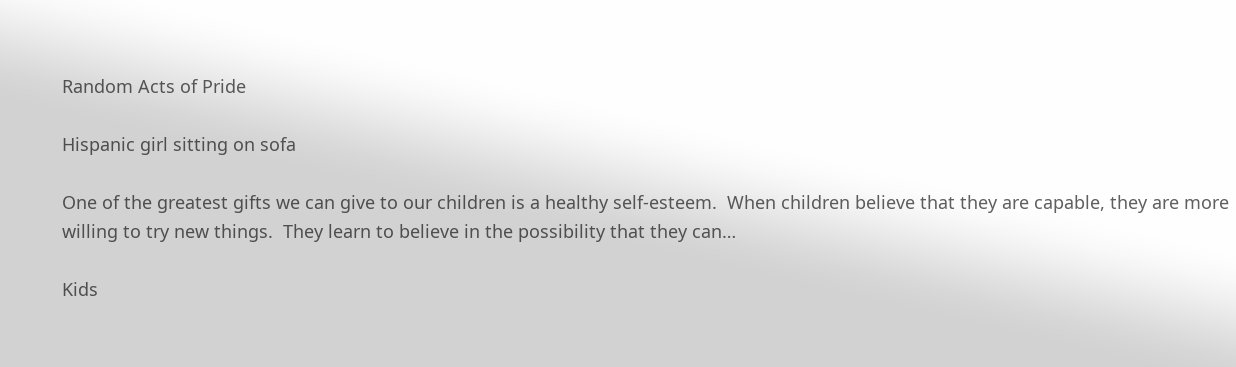Random Acts of Pride

Hispanic girl sitting on sofa

One of the greatest gifts we can give to our children is a healthy self-esteem.  When children believe that they are capable, they are more willing to try new things.  They learn to believe in the possibility that they can…

Kids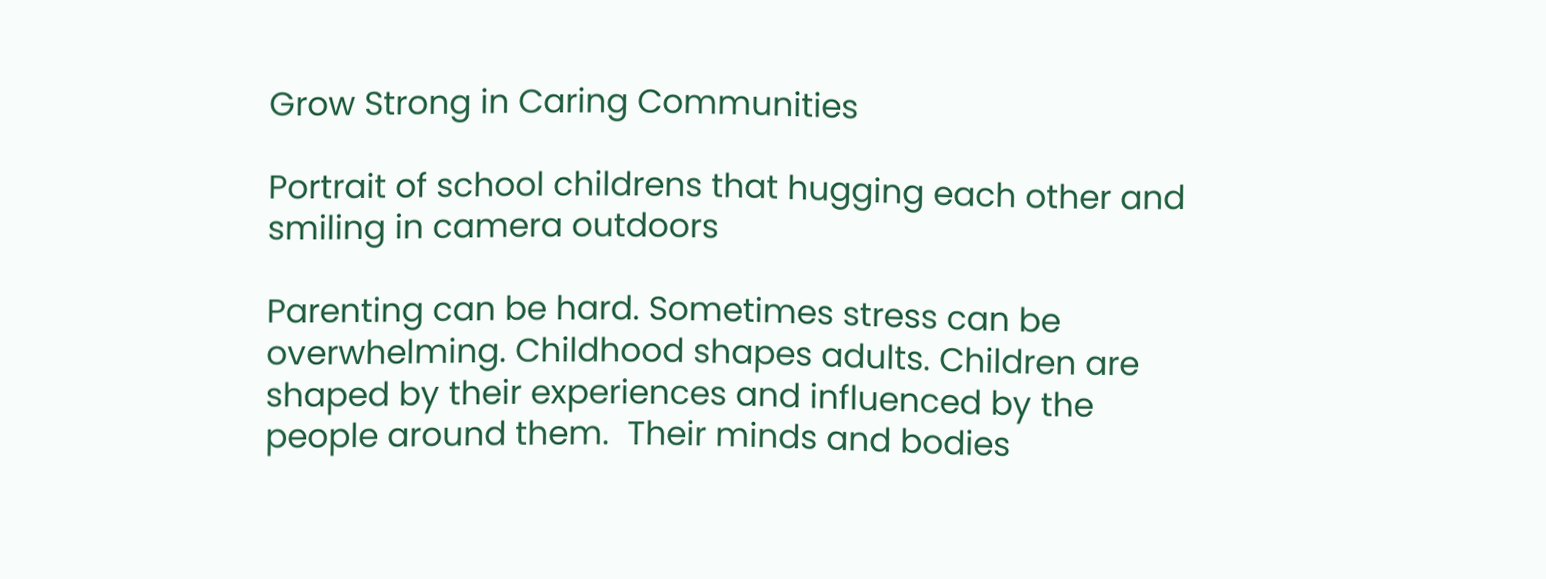Grow Strong in Caring Communities

Portrait of school childrens that hugging each other and smiling in camera outdoors

Parenting can be hard. Sometimes stress can be overwhelming. Childhood shapes adults. Children are shaped by their experiences and influenced by the people around them.  Their minds and bodies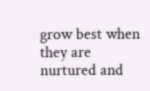grow best when they are nurtured and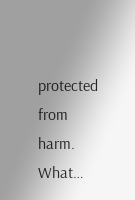protected from harm. What…